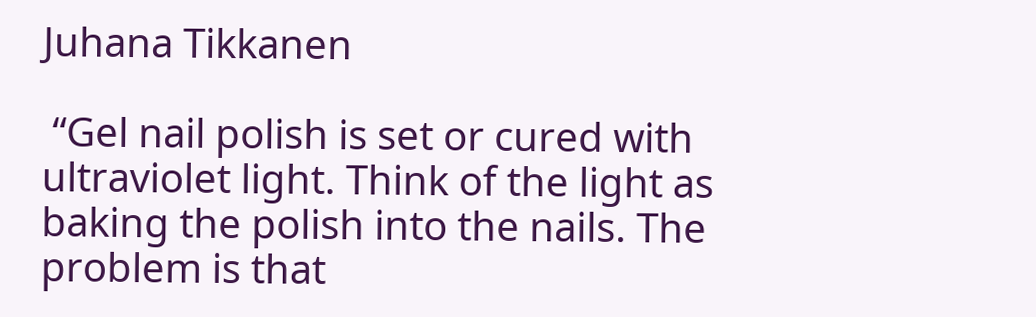Juhana Tikkanen

 “Gel nail polish is set or cured with ultraviolet light. Think of the light as baking the polish into the nails. The problem is that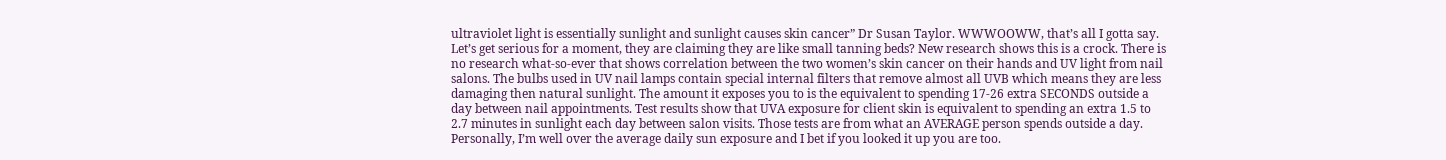ultraviolet light is essentially sunlight and sunlight causes skin cancer” Dr Susan Taylor. WWWOOWW, that’s all I gotta say. Let’s get serious for a moment, they are claiming they are like small tanning beds? New research shows this is a crock. There is no research what-so-ever that shows correlation between the two women’s skin cancer on their hands and UV light from nail salons. The bulbs used in UV nail lamps contain special internal filters that remove almost all UVB which means they are less damaging then natural sunlight. The amount it exposes you to is the equivalent to spending 17-26 extra SECONDS outside a day between nail appointments. Test results show that UVA exposure for client skin is equivalent to spending an extra 1.5 to 2.7 minutes in sunlight each day between salon visits. Those tests are from what an AVERAGE person spends outside a day. Personally, I’m well over the average daily sun exposure and I bet if you looked it up you are too.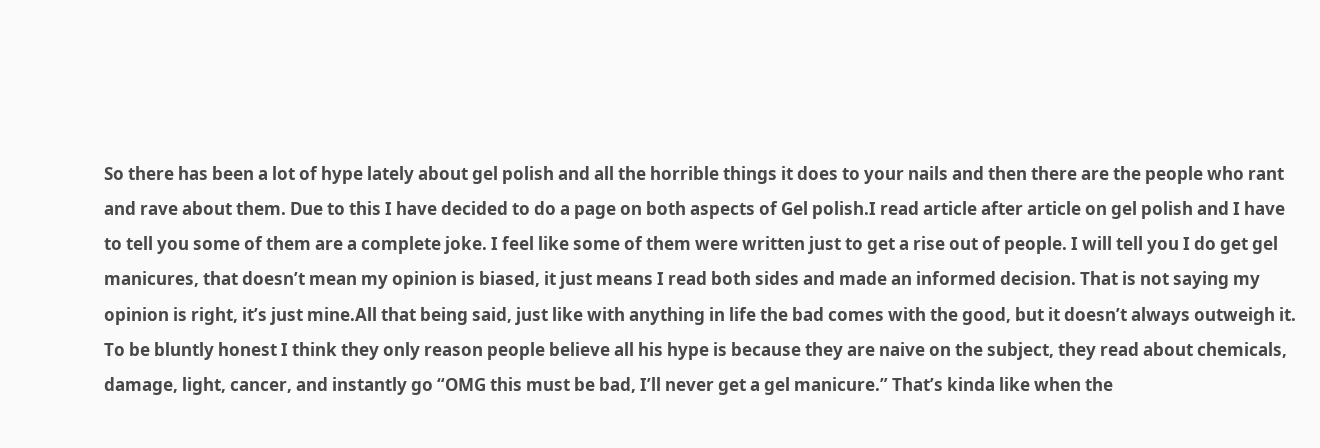So there has been a lot of hype lately about gel polish and all the horrible things it does to your nails and then there are the people who rant and rave about them. Due to this I have decided to do a page on both aspects of Gel polish.I read article after article on gel polish and I have to tell you some of them are a complete joke. I feel like some of them were written just to get a rise out of people. I will tell you I do get gel manicures, that doesn’t mean my opinion is biased, it just means I read both sides and made an informed decision. That is not saying my opinion is right, it’s just mine.All that being said, just like with anything in life the bad comes with the good, but it doesn’t always outweigh it. To be bluntly honest I think they only reason people believe all his hype is because they are naive on the subject, they read about chemicals, damage, light, cancer, and instantly go “OMG this must be bad, I’ll never get a gel manicure.” That’s kinda like when the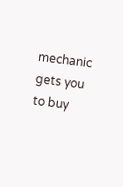mechanic gets you to buy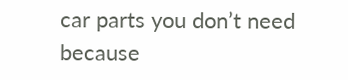car parts you don’t need because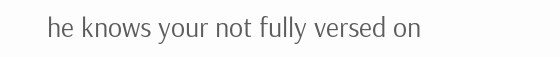he knows your not fully versed on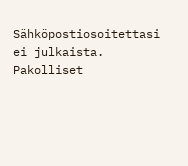Sähköpostiosoitettasi ei julkaista. Pakolliset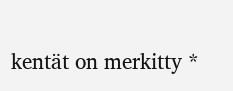kentät on merkitty *